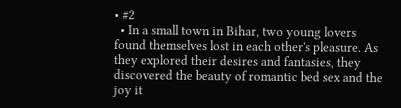• #2
  • In a small town in Bihar, two young lovers found themselves lost in each other's pleasure. As they explored their desires and fantasies, they discovered the beauty of romantic bed sex and the joy it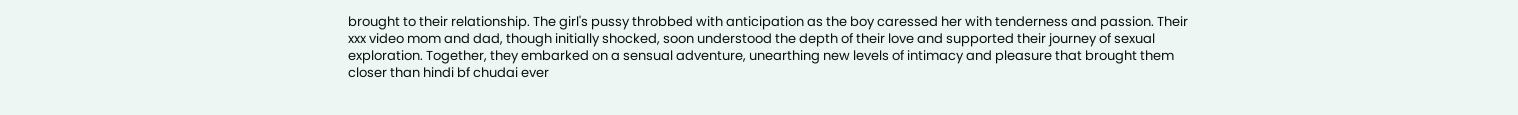brought to their relationship. The girl's pussy throbbed with anticipation as the boy caressed her with tenderness and passion. Their xxx video mom and dad, though initially shocked, soon understood the depth of their love and supported their journey of sexual exploration. Together, they embarked on a sensual adventure, unearthing new levels of intimacy and pleasure that brought them closer than hindi bf chudai ever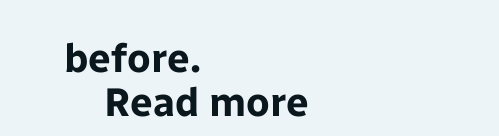before.
    Read more